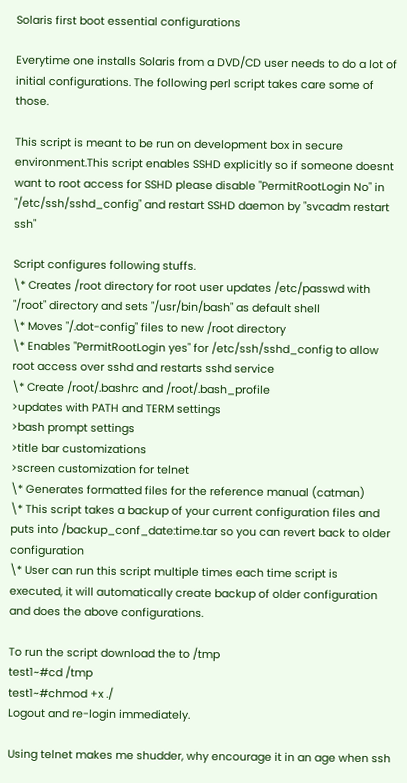Solaris first boot essential configurations

Everytime one installs Solaris from a DVD/CD user needs to do a lot of initial configurations. The following perl script takes care some of those.

This script is meant to be run on development box in secure environment.This script enables SSHD explicitly so if someone doesnt want to root access for SSHD please disable "PermitRootLogin No" in "/etc/ssh/sshd_config" and restart SSHD daemon by "svcadm restart ssh"

Script configures following stuffs.
\* Creates /root directory for root user updates /etc/passwd with "/root" directory and sets "/usr/bin/bash" as default shell
\* Moves "/.dot-config" files to new /root directory
\* Enables "PermitRootLogin yes" for /etc/ssh/sshd_config to allow root access over sshd and restarts sshd service
\* Create /root/.bashrc and /root/.bash_profile
>updates with PATH and TERM settings
>bash prompt settings
>title bar customizations
>screen customization for telnet
\* Generates formatted files for the reference manual (catman)
\* This script takes a backup of your current configuration files and puts into /backup_conf_date:time.tar so you can revert back to older configuration
\* User can run this script multiple times each time script is executed, it will automatically create backup of older configuration and does the above configurations.

To run the script download the to /tmp
test1~#cd /tmp
test1~#chmod +x ./
Logout and re-login immediately.

Using telnet makes me shudder, why encourage it in an age when ssh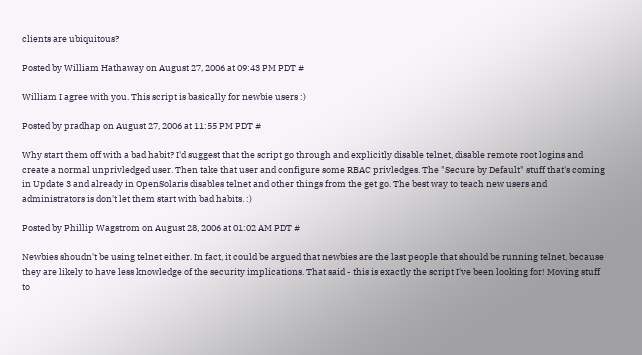clients are ubiquitous?

Posted by William Hathaway on August 27, 2006 at 09:43 PM PDT #

William I agree with you. This script is basically for newbie users :)

Posted by pradhap on August 27, 2006 at 11:55 PM PDT #

Why start them off with a bad habit? I'd suggest that the script go through and explicitly disable telnet, disable remote root logins and create a normal unprivledged user. Then take that user and configure some RBAC privledges. The "Secure by Default" stuff that's coming in Update 3 and already in OpenSolaris disables telnet and other things from the get go. The best way to teach new users and administrators is don't let them start with bad habits. :)

Posted by Phillip Wagstrom on August 28, 2006 at 01:02 AM PDT #

Newbies shoudn't be using telnet either. In fact, it could be argued that newbies are the last people that should be running telnet, because they are likely to have less knowledge of the security implications. That said - this is exactly the script I've been looking for! Moving stuff to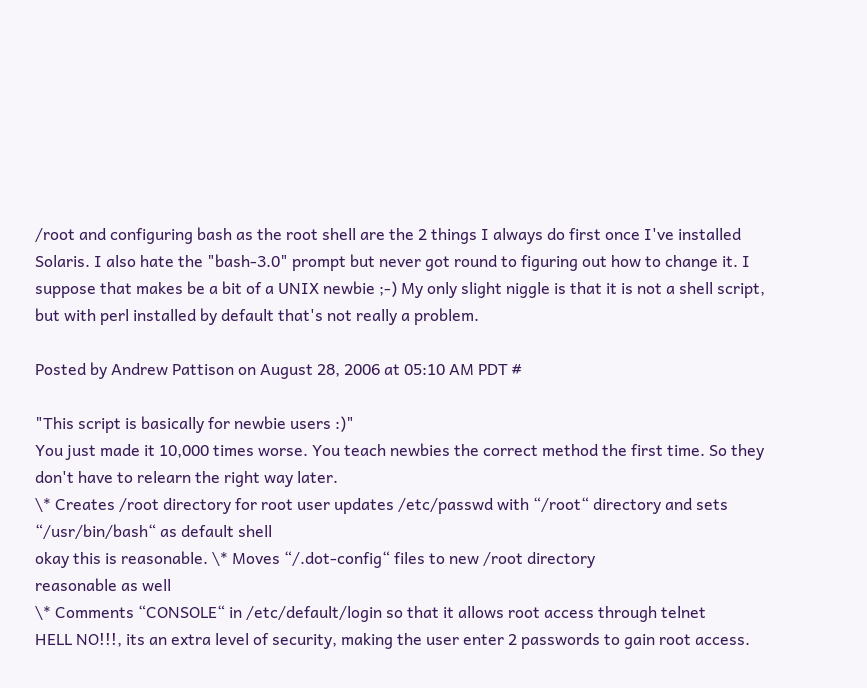/root and configuring bash as the root shell are the 2 things I always do first once I've installed Solaris. I also hate the "bash-3.0" prompt but never got round to figuring out how to change it. I suppose that makes be a bit of a UNIX newbie ;-) My only slight niggle is that it is not a shell script, but with perl installed by default that's not really a problem.

Posted by Andrew Pattison on August 28, 2006 at 05:10 AM PDT #

"This script is basically for newbie users :)"
You just made it 10,000 times worse. You teach newbies the correct method the first time. So they don't have to relearn the right way later.
\* Creates /root directory for root user updates /etc/passwd with “/root“ directory and sets “/usr/bin/bash“ as default shell
okay this is reasonable. \* Moves “/.dot-config“ files to new /root directory
reasonable as well
\* Comments “CONSOLE“ in /etc/default/login so that it allows root access through telnet
HELL NO!!!, its an extra level of security, making the user enter 2 passwords to gain root access.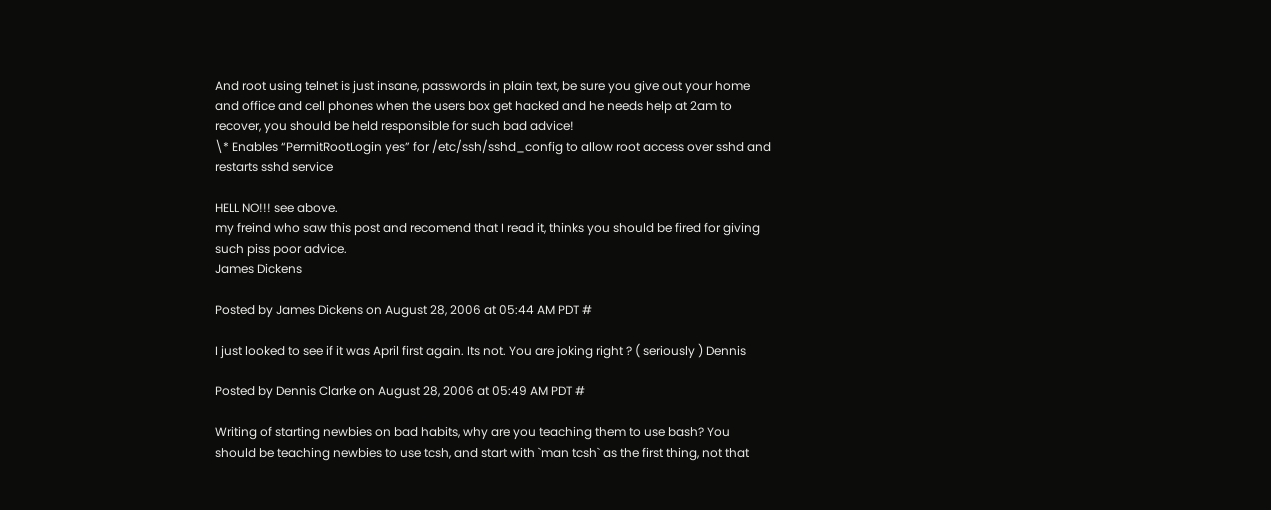And root using telnet is just insane, passwords in plain text, be sure you give out your home and office and cell phones when the users box get hacked and he needs help at 2am to recover, you should be held responsible for such bad advice!
\* Enables “PermitRootLogin yes” for /etc/ssh/sshd_config to allow root access over sshd and restarts sshd service

HELL NO!!! see above.
my freind who saw this post and recomend that I read it, thinks you should be fired for giving such piss poor advice.
James Dickens

Posted by James Dickens on August 28, 2006 at 05:44 AM PDT #

I just looked to see if it was April first again. Its not. You are joking right ? ( seriously ) Dennis

Posted by Dennis Clarke on August 28, 2006 at 05:49 AM PDT #

Writing of starting newbies on bad habits, why are you teaching them to use bash? You should be teaching newbies to use tcsh, and start with `man tcsh` as the first thing, not that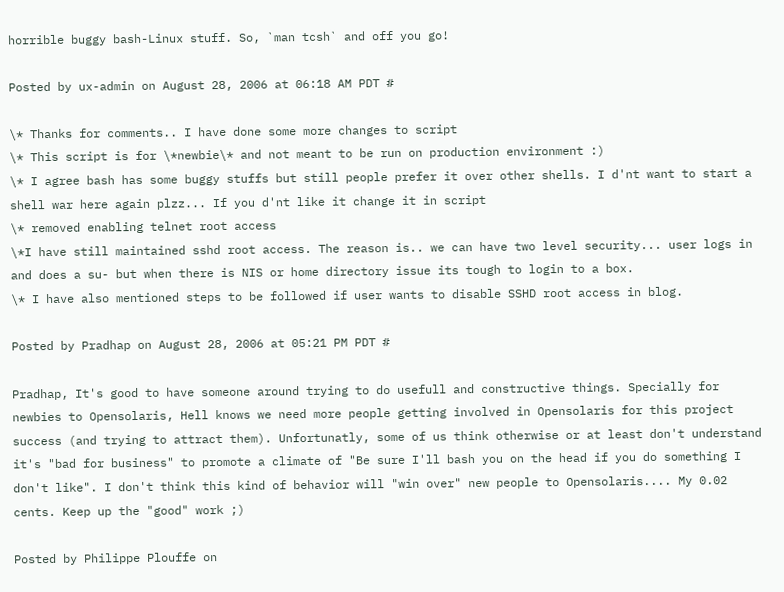horrible buggy bash-Linux stuff. So, `man tcsh` and off you go!

Posted by ux-admin on August 28, 2006 at 06:18 AM PDT #

\* Thanks for comments.. I have done some more changes to script
\* This script is for \*newbie\* and not meant to be run on production environment :)
\* I agree bash has some buggy stuffs but still people prefer it over other shells. I d'nt want to start a shell war here again plzz... If you d'nt like it change it in script
\* removed enabling telnet root access
\*I have still maintained sshd root access. The reason is.. we can have two level security... user logs in and does a su- but when there is NIS or home directory issue its tough to login to a box.
\* I have also mentioned steps to be followed if user wants to disable SSHD root access in blog.

Posted by Pradhap on August 28, 2006 at 05:21 PM PDT #

Pradhap, It's good to have someone around trying to do usefull and constructive things. Specially for newbies to Opensolaris, Hell knows we need more people getting involved in Opensolaris for this project success (and trying to attract them). Unfortunatly, some of us think otherwise or at least don't understand it's "bad for business" to promote a climate of "Be sure I'll bash you on the head if you do something I don't like". I don't think this kind of behavior will "win over" new people to Opensolaris.... My 0.02 cents. Keep up the "good" work ;)

Posted by Philippe Plouffe on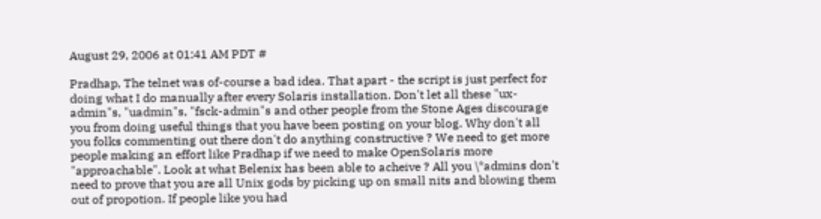August 29, 2006 at 01:41 AM PDT #

Pradhap, The telnet was of-course a bad idea. That apart - the script is just perfect for doing what I do manually after every Solaris installation. Don't let all these "ux-admin"s, "uadmin"s, "fsck-admin"s and other people from the Stone Ages discourage you from doing useful things that you have been posting on your blog. Why don't all you folks commenting out there don't do anything constructive ? We need to get more people making an effort like Pradhap if we need to make OpenSolaris more "approachable". Look at what Belenix has been able to acheive ? All you \*admins don't need to prove that you are all Unix gods by picking up on small nits and blowing them out of propotion. If people like you had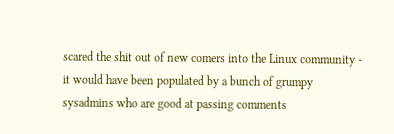scared the shit out of new comers into the Linux community - it would have been populated by a bunch of grumpy sysadmins who are good at passing comments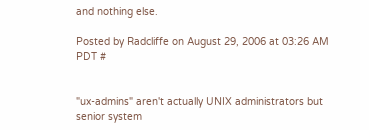and nothing else.

Posted by Radcliffe on August 29, 2006 at 03:26 AM PDT #


"ux-admins" aren't actually UNIX administrators but senior system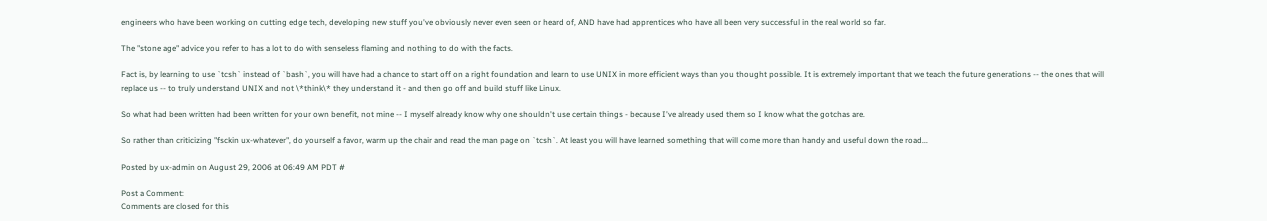engineers who have been working on cutting edge tech, developing new stuff you've obviously never even seen or heard of, AND have had apprentices who have all been very successful in the real world so far.

The "stone age" advice you refer to has a lot to do with senseless flaming and nothing to do with the facts.

Fact is, by learning to use `tcsh` instead of `bash`, you will have had a chance to start off on a right foundation and learn to use UNIX in more efficient ways than you thought possible. It is extremely important that we teach the future generations -- the ones that will replace us -- to truly understand UNIX and not \*think\* they understand it - and then go off and build stuff like Linux.

So what had been written had been written for your own benefit, not mine -- I myself already know why one shouldn't use certain things - because I've already used them so I know what the gotchas are.

So rather than criticizing "fsckin ux-whatever", do yourself a favor, warm up the chair and read the man page on `tcsh`. At least you will have learned something that will come more than handy and useful down the road...

Posted by ux-admin on August 29, 2006 at 06:49 AM PDT #

Post a Comment:
Comments are closed for this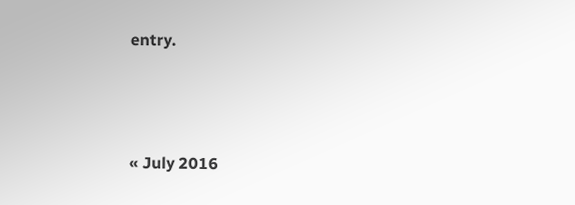entry.



« July 2016